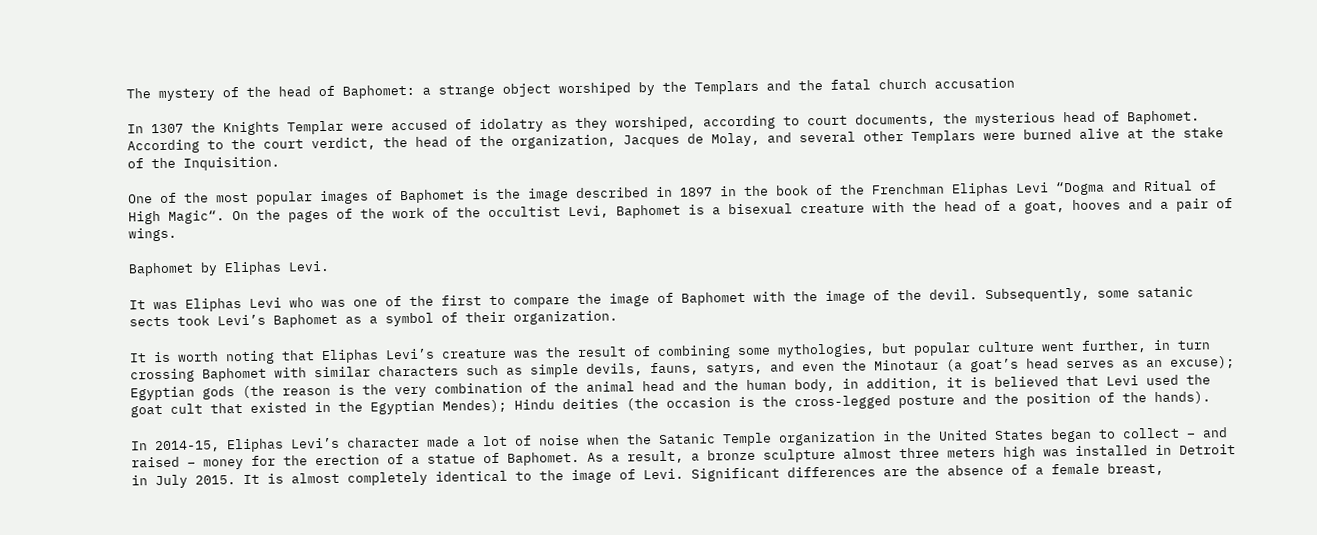The mystery of the head of Baphomet: a strange object worshiped by the Templars and the fatal church accusation

In 1307 the Knights Templar were accused of idolatry as they worshiped, according to court documents, the mysterious head of Baphomet. According to the court verdict, the head of the organization, Jacques de Molay, and several other Templars were burned alive at the stake of the Inquisition.

One of the most popular images of Baphomet is the image described in 1897 in the book of the Frenchman Eliphas Levi “Dogma and Ritual of High Magic“. On the pages of the work of the occultist Levi, Baphomet is a bisexual creature with the head of a goat, hooves and a pair of wings.

Baphomet by Eliphas Levi.

It was Eliphas Levi who was one of the first to compare the image of Baphomet with the image of the devil. Subsequently, some satanic sects took Levi’s Baphomet as a symbol of their organization.

It is worth noting that Eliphas Levi’s creature was the result of combining some mythologies, but popular culture went further, in turn crossing Baphomet with similar characters such as simple devils, fauns, satyrs, and even the Minotaur (a goat’s head serves as an excuse); Egyptian gods (the reason is the very combination of the animal head and the human body, in addition, it is believed that Levi used the goat cult that existed in the Egyptian Mendes); Hindu deities (the occasion is the cross-legged posture and the position of the hands).

In 2014-15, Eliphas Levi’s character made a lot of noise when the Satanic Temple organization in the United States began to collect – and raised – money for the erection of a statue of Baphomet. As a result, a bronze sculpture almost three meters high was installed in Detroit in July 2015. It is almost completely identical to the image of Levi. Significant differences are the absence of a female breast,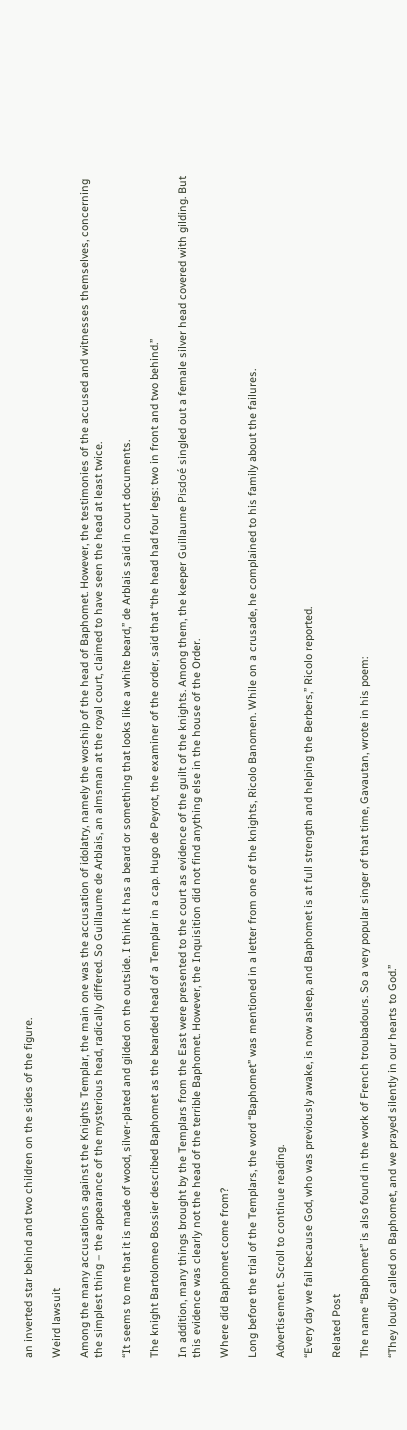an inverted star behind and two children on the sides of the figure.

Weird lawsuit

Among the many accusations against the Knights Templar, the main one was the accusation of idolatry, namely the worship of the head of Baphomet. However, the testimonies of the accused and witnesses themselves, concerning the simplest thing – the appearance of the mysterious head, radically differed. So Guillaume de Arblais, an almsman at the royal court, claimed to have seen the head at least twice.

“It seems to me that it is made of wood, silver-plated and gilded on the outside. I think it has a beard or something that looks like a white beard,” de Arblais said in court documents.

The knight Bartolomeo Bossier described Baphomet as the bearded head of a Templar in a cap. Hugo de Peyrot, the examiner of the order, said that “the head had four legs: two in front and two behind.”

In addition, many things brought by the Templars from the East were presented to the court as evidence of the guilt of the knights. Among them, the keeper Guillaume Pisdoé singled out a female silver head covered with gilding. But this evidence was clearly not the head of the terrible Baphomet. However, the Inquisition did not find anything else in the house of the Order.

Where did Baphomet come from?

Long before the trial of the Templars, the word “Baphomet” was mentioned in a letter from one of the knights, Ricolo Banomen. While on a crusade, he complained to his family about the failures.

Advertisement. Scroll to continue reading.

“Every day we fail because God, who was previously awake, is now asleep, and Baphomet is at full strength and helping the Berbers,” Ricolo reported.

Related Post

The name “Baphomet” is also found in the work of French troubadours. So a very popular singer of that time, Gavautan, wrote in his poem:

“They loudly called on Baphomet, and we prayed silently in our hearts to God.”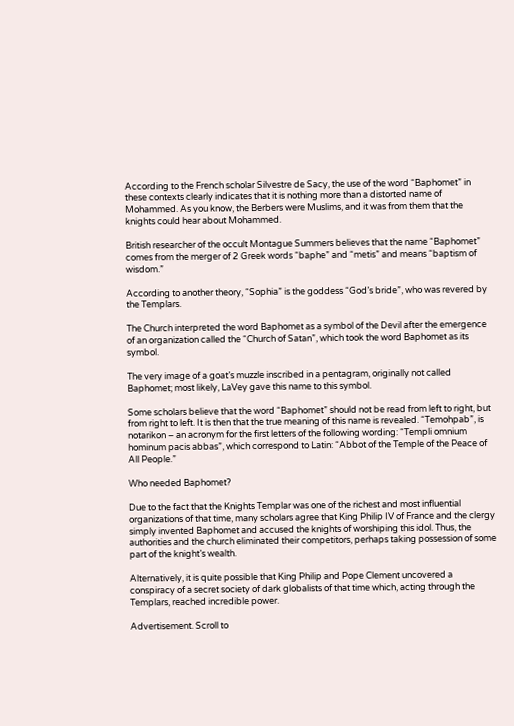According to the French scholar Silvestre de Sacy, the use of the word “Baphomet” in these contexts clearly indicates that it is nothing more than a distorted name of Mohammed. As you know, the Berbers were Muslims, and it was from them that the knights could hear about Mohammed.

British researcher of the occult Montague Summers believes that the name “Baphomet” comes from the merger of 2 Greek words “baphe” and “metis” and means “baptism of wisdom.”

According to another theory, “Sophia” is the goddess “God’s bride”, who was revered by the Templars.

The Church interpreted the word Baphomet as a symbol of the Devil after the emergence of an organization called the “Church of Satan”, which took the word Baphomet as its symbol.

The very image of a goat’s muzzle inscribed in a pentagram, originally not called Baphomet; most likely, LaVey gave this name to this symbol.

Some scholars believe that the word “Baphomet” should not be read from left to right, but from right to left. It is then that the true meaning of this name is revealed. “Temohpab”, is notarikon – an acronym for the first letters of the following wording: “Templi omnium hominum pacis abbas”, which correspond to Latin: “Abbot of the Temple of the Peace of All People.”

Who needed Baphomet?

Due to the fact that the Knights Templar was one of the richest and most influential organizations of that time, many scholars agree that King Philip IV of France and the clergy simply invented Baphomet and accused the knights of worshiping this idol. Thus, the authorities and the church eliminated their competitors, perhaps taking possession of some part of the knight’s wealth.

Alternatively, it is quite possible that King Philip and Pope Clement uncovered a conspiracy of a secret society of dark globalists of that time which, acting through the Templars, reached incredible power.

Advertisement. Scroll to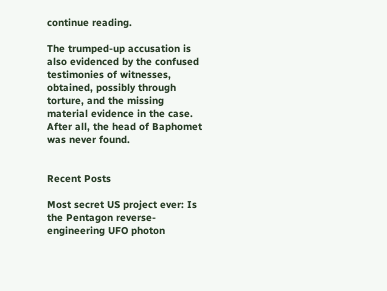continue reading.

The trumped-up accusation is also evidenced by the confused testimonies of witnesses, obtained, possibly through torture, and the missing material evidence in the case. After all, the head of Baphomet was never found.


Recent Posts

Most secret US project ever: Is the Pentagon reverse-engineering UFO photon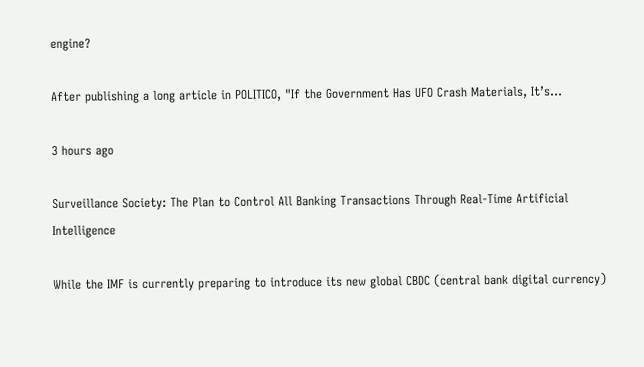engine?

After publishing a long article in POLITICO, "If the Government Has UFO Crash Materials, It’s…

3 hours ago

Surveillance Society: The Plan to Control All Banking Transactions Through Real-Time Artificial Intelligence

While the IMF is currently preparing to introduce its new global CBDC (central bank digital currency)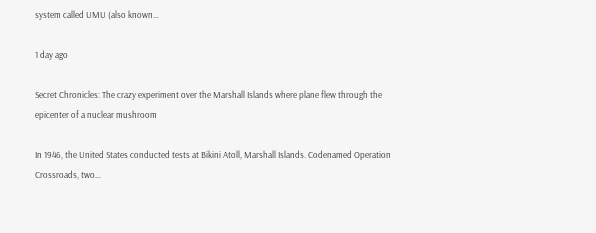system called UMU (also known…

1 day ago

Secret Chronicles: The crazy experiment over the Marshall Islands where plane flew through the epicenter of a nuclear mushroom

In 1946, the United States conducted tests at Bikini Atoll, Marshall Islands. Codenamed Operation Crossroads, two…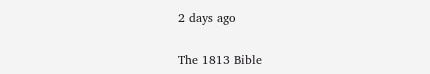2 days ago

The 1813 Bible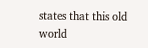states that this old world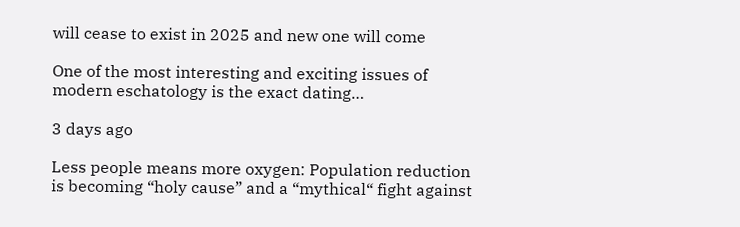will cease to exist in 2025 and new one will come

One of the most interesting and exciting issues of modern eschatology is the exact dating…

3 days ago

Less people means more oxygen: Population reduction is becoming “holy cause” and a “mythical“ fight against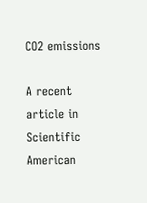CO2 emissions

A recent article in Scientific American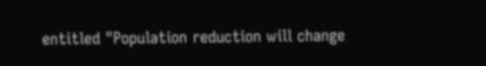entitled "Population reduction will change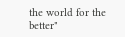the world for the better"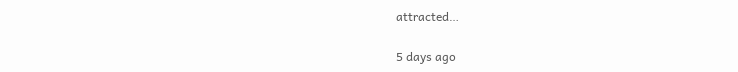attracted…

5 days ago